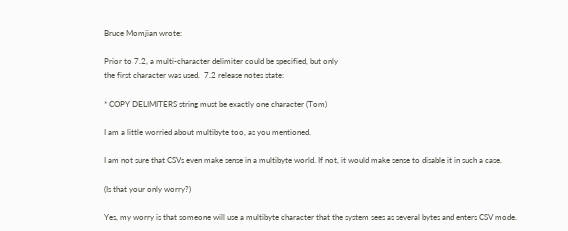Bruce Momjian wrote:

Prior to 7.2, a multi-character delimiter could be specified, but only
the first character was used.  7.2 release notes state:

* COPY DELIMITERS string must be exactly one character (Tom)

I am a little worried about multibyte too, as you mentioned.

I am not sure that CSVs even make sense in a multibyte world. If not, it would make sense to disable it in such a case.

(Is that your only worry?)

Yes, my worry is that someone will use a multibyte character that the system sees as several bytes and enters CSV mode.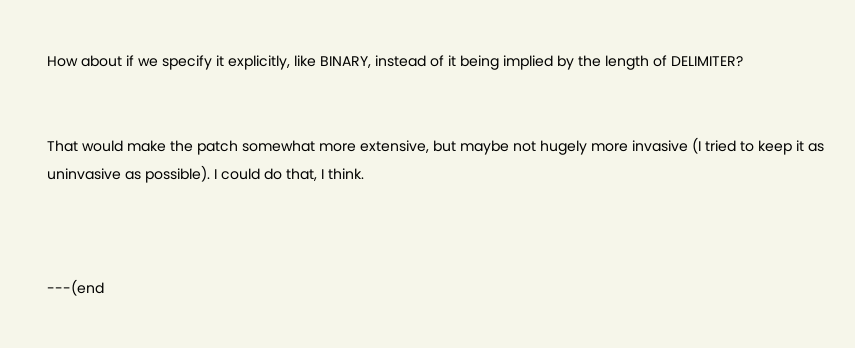How about if we specify it explicitly, like BINARY, instead of it being implied by the length of DELIMITER?


That would make the patch somewhat more extensive, but maybe not hugely more invasive (I tried to keep it as uninvasive as possible). I could do that, I think.



---(end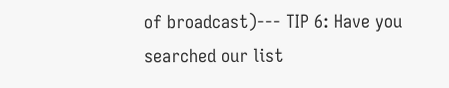of broadcast)--- TIP 6: Have you searched our list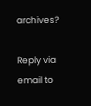archives?

Reply via email to